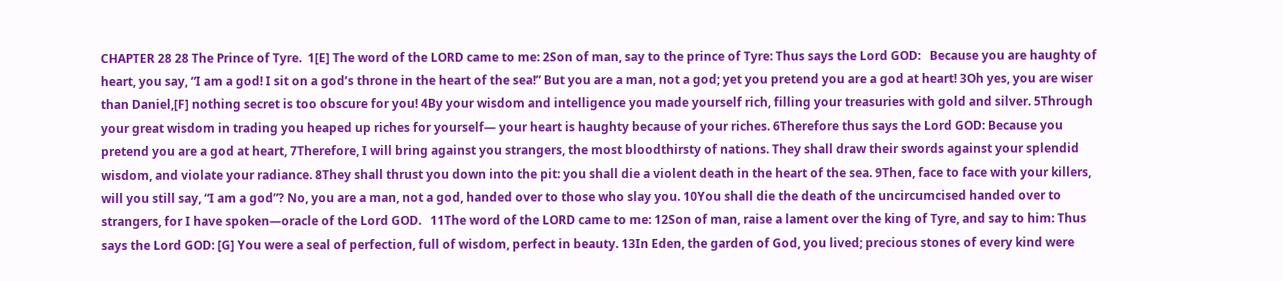CHAPTER 28 28 The Prince of Tyre.  1[E] The word of the LORD came to me: 2Son of man, say to the prince of Tyre: Thus says the Lord GOD:   Because you are haughty of heart, you say, “I am a god! I sit on a god’s throne in the heart of the sea!” But you are a man, not a god; yet you pretend you are a god at heart! 3Oh yes, you are wiser than Daniel,[F] nothing secret is too obscure for you! 4By your wisdom and intelligence you made yourself rich, filling your treasuries with gold and silver. 5Through your great wisdom in trading you heaped up riches for yourself— your heart is haughty because of your riches. 6Therefore thus says the Lord GOD: Because you pretend you are a god at heart, 7Therefore, I will bring against you strangers, the most bloodthirsty of nations. They shall draw their swords against your splendid wisdom, and violate your radiance. 8They shall thrust you down into the pit: you shall die a violent death in the heart of the sea. 9Then, face to face with your killers, will you still say, “I am a god”? No, you are a man, not a god, handed over to those who slay you. 10You shall die the death of the uncircumcised handed over to strangers, for I have spoken—oracle of the Lord GOD.   11The word of the LORD came to me: 12Son of man, raise a lament over the king of Tyre, and say to him: Thus says the Lord GOD: [G] You were a seal of perfection, full of wisdom, perfect in beauty. 13In Eden, the garden of God, you lived; precious stones of every kind were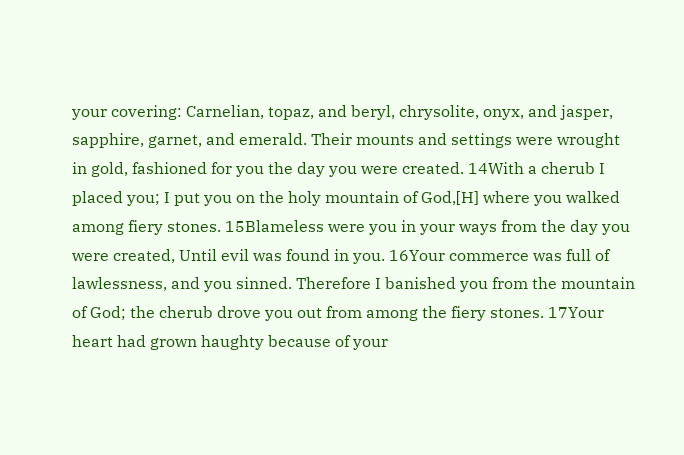your covering: Carnelian, topaz, and beryl, chrysolite, onyx, and jasper, sapphire, garnet, and emerald. Their mounts and settings were wrought in gold, fashioned for you the day you were created. 14With a cherub I placed you; I put you on the holy mountain of God,[H] where you walked among fiery stones. 15Blameless were you in your ways from the day you were created, Until evil was found in you. 16Your commerce was full of lawlessness, and you sinned. Therefore I banished you from the mountain of God; the cherub drove you out from among the fiery stones. 17Your heart had grown haughty because of your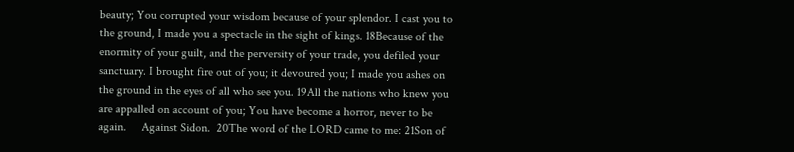beauty; You corrupted your wisdom because of your splendor. I cast you to the ground, I made you a spectacle in the sight of kings. 18Because of the enormity of your guilt, and the perversity of your trade, you defiled your sanctuary. I brought fire out of you; it devoured you; I made you ashes on the ground in the eyes of all who see you. 19All the nations who knew you are appalled on account of you; You have become a horror, never to be again.     Against Sidon.  20The word of the LORD came to me: 21Son of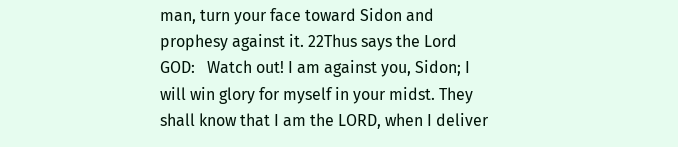man, turn your face toward Sidon and prophesy against it. 22Thus says the Lord GOD:   Watch out! I am against you, Sidon; I will win glory for myself in your midst. They shall know that I am the LORD, when I deliver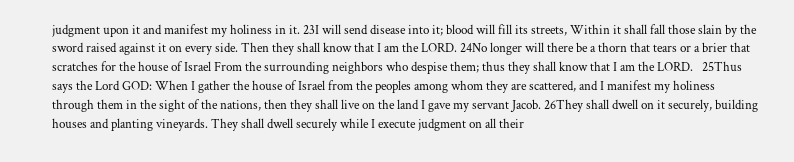judgment upon it and manifest my holiness in it. 23I will send disease into it; blood will fill its streets, Within it shall fall those slain by the sword raised against it on every side. Then they shall know that I am the LORD. 24No longer will there be a thorn that tears or a brier that scratches for the house of Israel From the surrounding neighbors who despise them; thus they shall know that I am the LORD.   25Thus says the Lord GOD: When I gather the house of Israel from the peoples among whom they are scattered, and I manifest my holiness through them in the sight of the nations, then they shall live on the land I gave my servant Jacob. 26They shall dwell on it securely, building houses and planting vineyards. They shall dwell securely while I execute judgment on all their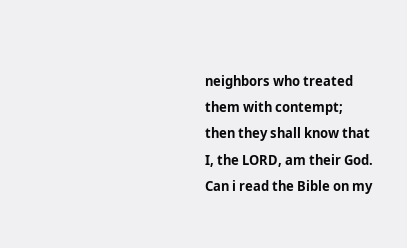neighbors who treated them with contempt; then they shall know that I, the LORD, am their God.
Can i read the Bible on my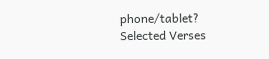phone/tablet?
Selected Verses